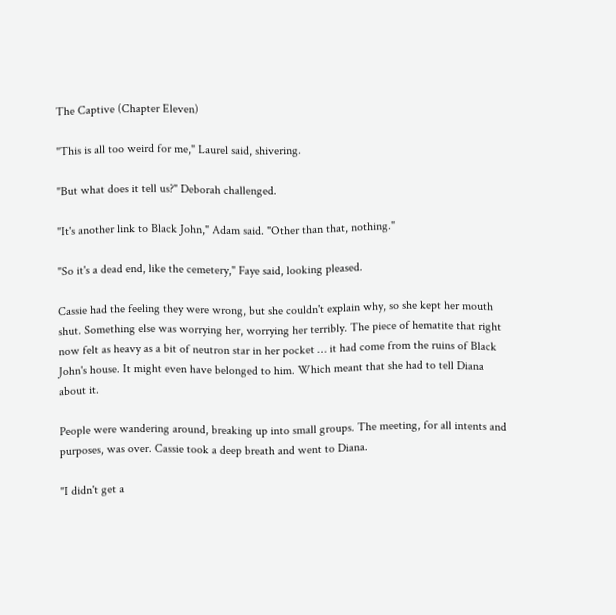The Captive (Chapter Eleven)

"This is all too weird for me," Laurel said, shivering.

"But what does it tell us?" Deborah challenged.

"It's another link to Black John," Adam said. "Other than that, nothing."

"So it's a dead end, like the cemetery," Faye said, looking pleased.

Cassie had the feeling they were wrong, but she couldn't explain why, so she kept her mouth shut. Something else was worrying her, worrying her terribly. The piece of hematite that right now felt as heavy as a bit of neutron star in her pocket … it had come from the ruins of Black John's house. It might even have belonged to him. Which meant that she had to tell Diana about it.

People were wandering around, breaking up into small groups. The meeting, for all intents and purposes, was over. Cassie took a deep breath and went to Diana.

"I didn't get a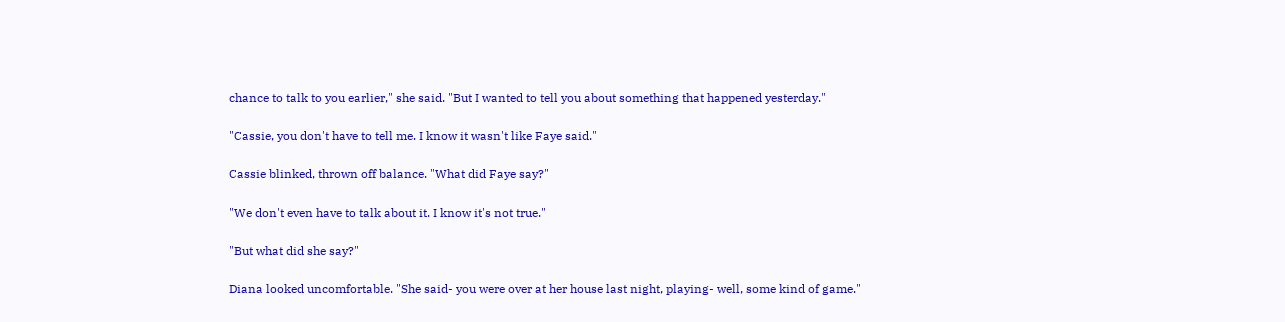chance to talk to you earlier," she said. "But I wanted to tell you about something that happened yesterday."

"Cassie, you don't have to tell me. I know it wasn't like Faye said."

Cassie blinked, thrown off balance. "What did Faye say?"

"We don't even have to talk about it. I know it's not true."

"But what did she say?"

Diana looked uncomfortable. "She said- you were over at her house last night, playing- well, some kind of game."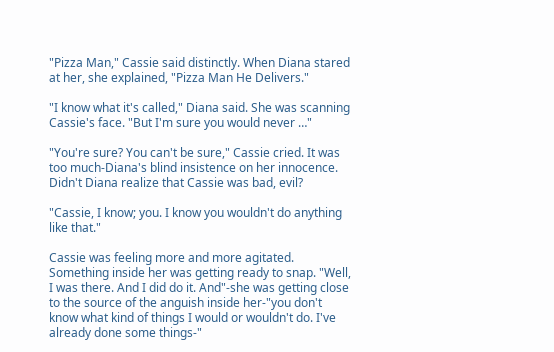"Pizza Man," Cassie said distinctly. When Diana stared at her, she explained, "Pizza Man He Delivers."

"I know what it's called," Diana said. She was scanning Cassie's face. "But I'm sure you would never …"

"You're sure? You can't be sure," Cassie cried. It was too much-Diana's blind insistence on her innocence. Didn't Diana realize that Cassie was bad, evil?

"Cassie, I know; you. I know you wouldn't do anything like that."

Cassie was feeling more and more agitated. Something inside her was getting ready to snap. "Well, I was there. And I did do it. And"-she was getting close to the source of the anguish inside her-"you don't know what kind of things I would or wouldn't do. I've already done some things-"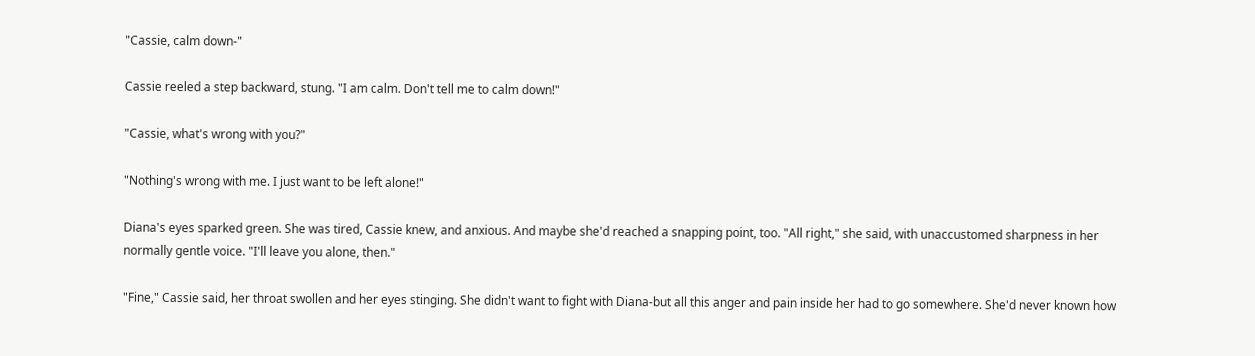"Cassie, calm down-"

Cassie reeled a step backward, stung. "I am calm. Don't tell me to calm down!"

"Cassie, what's wrong with you?"

"Nothing's wrong with me. I just want to be left alone!"

Diana's eyes sparked green. She was tired, Cassie knew, and anxious. And maybe she'd reached a snapping point, too. "All right," she said, with unaccustomed sharpness in her normally gentle voice. "I'll leave you alone, then."

"Fine," Cassie said, her throat swollen and her eyes stinging. She didn't want to fight with Diana-but all this anger and pain inside her had to go somewhere. She'd never known how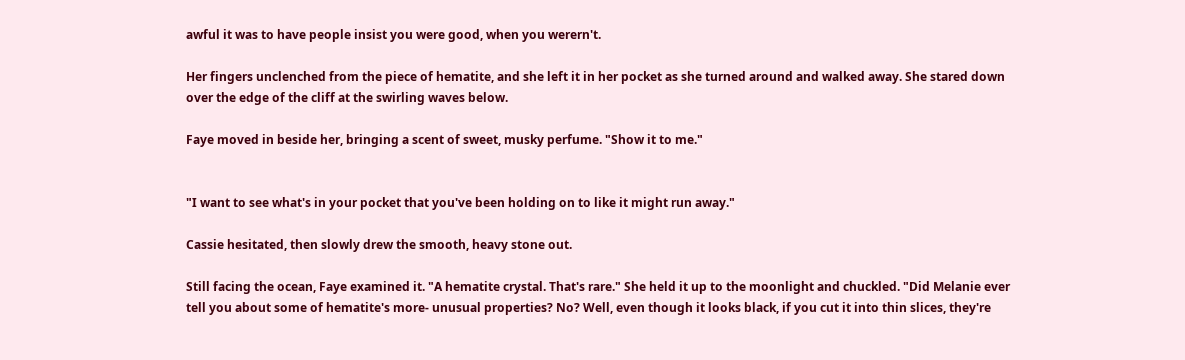awful it was to have people insist you were good, when you werern't.

Her fingers unclenched from the piece of hematite, and she left it in her pocket as she turned around and walked away. She stared down over the edge of the cliff at the swirling waves below.

Faye moved in beside her, bringing a scent of sweet, musky perfume. "Show it to me."


"I want to see what's in your pocket that you've been holding on to like it might run away."

Cassie hesitated, then slowly drew the smooth, heavy stone out.

Still facing the ocean, Faye examined it. "A hematite crystal. That's rare." She held it up to the moonlight and chuckled. "Did Melanie ever tell you about some of hematite's more- unusual properties? No? Well, even though it looks black, if you cut it into thin slices, they're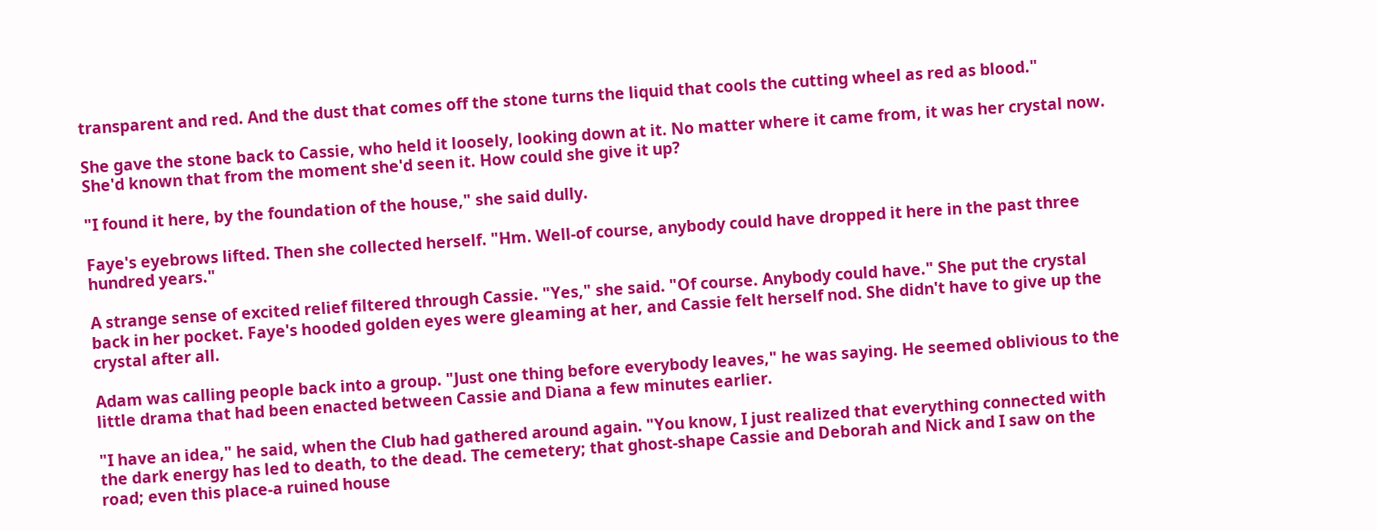transparent and red. And the dust that comes off the stone turns the liquid that cools the cutting wheel as red as blood."

She gave the stone back to Cassie, who held it loosely, looking down at it. No matter where it came from, it was her crystal now. She'd known that from the moment she'd seen it. How could she give it up?

"I found it here, by the foundation of the house," she said dully.

Faye's eyebrows lifted. Then she collected herself. "Hm. Well-of course, anybody could have dropped it here in the past three hundred years."

A strange sense of excited relief filtered through Cassie. "Yes," she said. "Of course. Anybody could have." She put the crystal back in her pocket. Faye's hooded golden eyes were gleaming at her, and Cassie felt herself nod. She didn't have to give up the crystal after all.

Adam was calling people back into a group. "Just one thing before everybody leaves," he was saying. He seemed oblivious to the little drama that had been enacted between Cassie and Diana a few minutes earlier.

"I have an idea," he said, when the Club had gathered around again. "You know, I just realized that everything connected with the dark energy has led to death, to the dead. The cemetery; that ghost-shape Cassie and Deborah and Nick and I saw on the road; even this place-a ruined house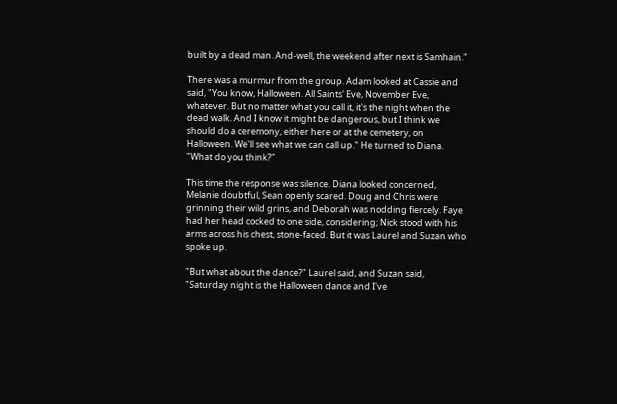built by a dead man. And-well, the weekend after next is Samhain."

There was a murmur from the group. Adam looked at Cassie and said, "You know, Halloween. All Saints' Eve, November Eve, whatever. But no matter what you call it, it's the night when the dead walk. And I know it might be dangerous, but I think we should do a ceremony, either here or at the cemetery, on Halloween. We'll see what we can call up." He turned to Diana. "What do you think?"

This time the response was silence. Diana looked concerned, Melanie doubtful, Sean openly scared. Doug and Chris were grinning their wild grins, and Deborah was nodding fiercely. Faye had her head cocked to one side, considering; Nick stood with his arms across his chest, stone-faced. But it was Laurel and Suzan who spoke up.

"But what about the dance?" Laurel said, and Suzan said, "Saturday night is the Halloween dance and I've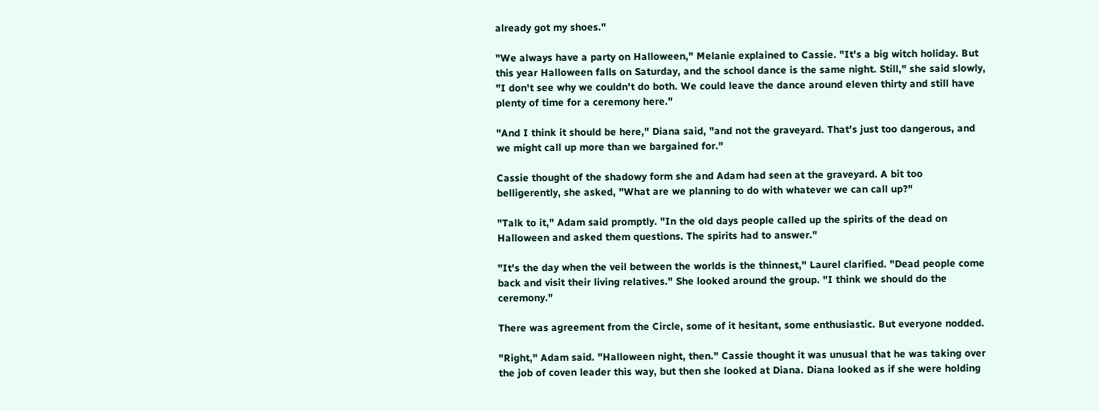already got my shoes."

"We always have a party on Halloween," Melanie explained to Cassie. "It's a big witch holiday. But this year Halloween falls on Saturday, and the school dance is the same night. Still," she said slowly, "I don't see why we couldn't do both. We could leave the dance around eleven thirty and still have plenty of time for a ceremony here."

"And I think it should be here," Diana said, "and not the graveyard. That's just too dangerous, and we might call up more than we bargained for."

Cassie thought of the shadowy form she and Adam had seen at the graveyard. A bit too belligerently, she asked, "What are we planning to do with whatever we can call up?"

"Talk to it," Adam said promptly. "In the old days people called up the spirits of the dead on Halloween and asked them questions. The spirits had to answer."

"It's the day when the veil between the worlds is the thinnest," Laurel clarified. "Dead people come back and visit their living relatives." She looked around the group. "I think we should do the ceremony."

There was agreement from the Circle, some of it hesitant, some enthusiastic. But everyone nodded.

"Right," Adam said. "Halloween night, then." Cassie thought it was unusual that he was taking over the job of coven leader this way, but then she looked at Diana. Diana looked as if she were holding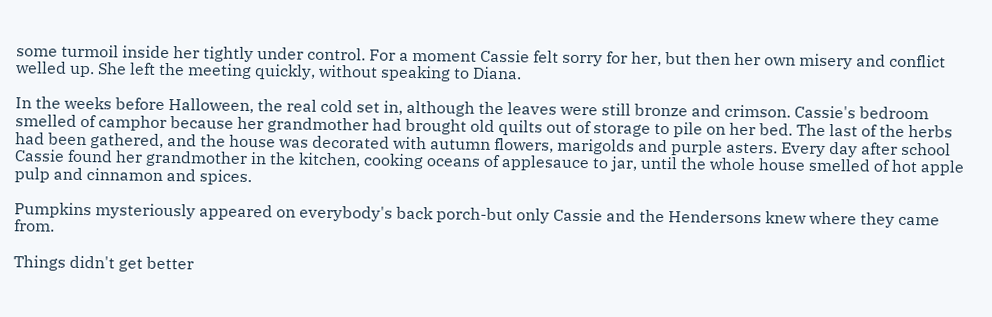some turmoil inside her tightly under control. For a moment Cassie felt sorry for her, but then her own misery and conflict welled up. She left the meeting quickly, without speaking to Diana.

In the weeks before Halloween, the real cold set in, although the leaves were still bronze and crimson. Cassie's bedroom smelled of camphor because her grandmother had brought old quilts out of storage to pile on her bed. The last of the herbs had been gathered, and the house was decorated with autumn flowers, marigolds and purple asters. Every day after school Cassie found her grandmother in the kitchen, cooking oceans of applesauce to jar, until the whole house smelled of hot apple pulp and cinnamon and spices.

Pumpkins mysteriously appeared on everybody's back porch-but only Cassie and the Hendersons knew where they came from.

Things didn't get better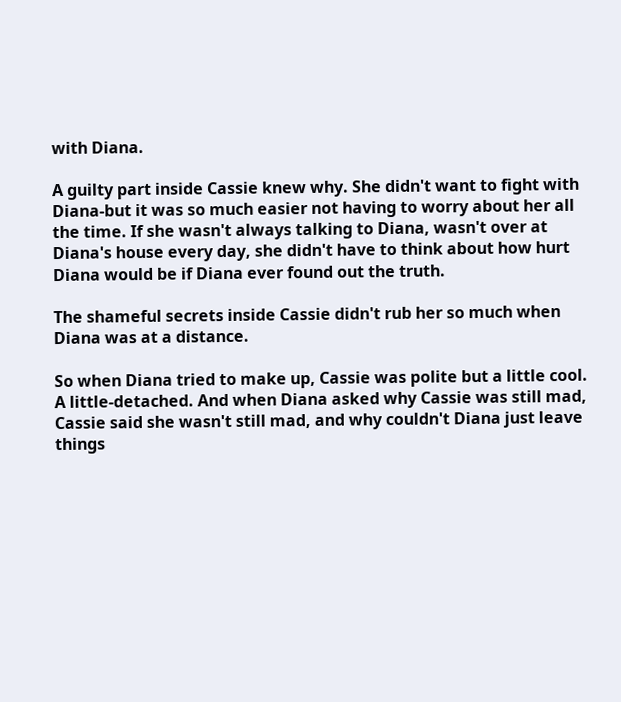with Diana.

A guilty part inside Cassie knew why. She didn't want to fight with Diana-but it was so much easier not having to worry about her all the time. If she wasn't always talking to Diana, wasn't over at Diana's house every day, she didn't have to think about how hurt Diana would be if Diana ever found out the truth.

The shameful secrets inside Cassie didn't rub her so much when Diana was at a distance.

So when Diana tried to make up, Cassie was polite but a little cool. A little-detached. And when Diana asked why Cassie was still mad, Cassie said she wasn't still mad, and why couldn't Diana just leave things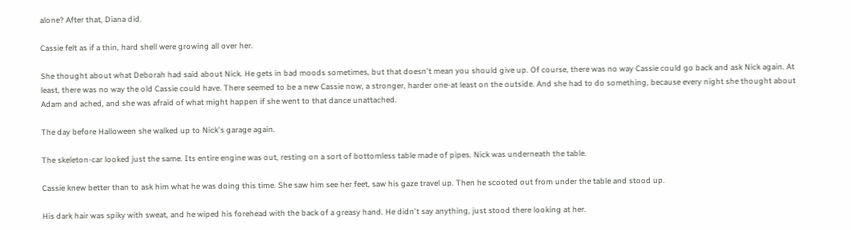alone? After that, Diana did.

Cassie felt as if a thin, hard shell were growing all over her.

She thought about what Deborah had said about Nick. He gets in bad moods sometimes, but that doesn't mean you should give up. Of course, there was no way Cassie could go back and ask Nick again. At least, there was no way the old Cassie could have. There seemed to be a new Cassie now, a stronger, harder one-at least on the outside. And she had to do something, because every night she thought about Adam and ached, and she was afraid of what might happen if she went to that dance unattached.

The day before Halloween she walked up to Nick's garage again.

The skeleton-car looked just the same. Its entire engine was out, resting on a sort of bottomless table made of pipes. Nick was underneath the table.

Cassie knew better than to ask him what he was doing this time. She saw him see her feet, saw his gaze travel up. Then he scooted out from under the table and stood up.

His dark hair was spiky with sweat, and he wiped his forehead with the back of a greasy hand. He didn't say anything, just stood there looking at her.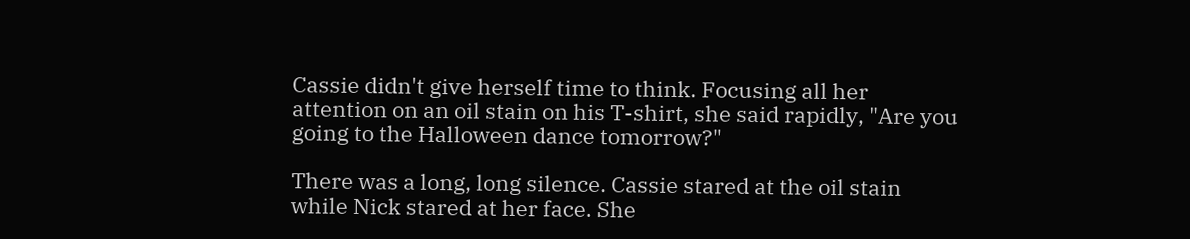Cassie didn't give herself time to think. Focusing all her attention on an oil stain on his T-shirt, she said rapidly, "Are you going to the Halloween dance tomorrow?"

There was a long, long silence. Cassie stared at the oil stain while Nick stared at her face. She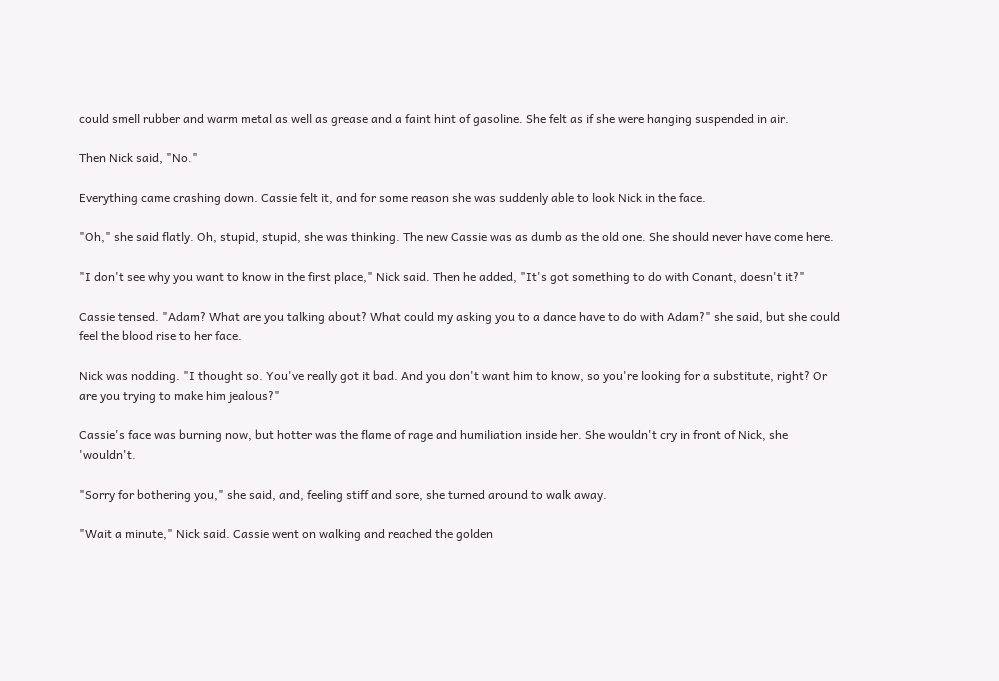could smell rubber and warm metal as well as grease and a faint hint of gasoline. She felt as if she were hanging suspended in air.

Then Nick said, "No."

Everything came crashing down. Cassie felt it, and for some reason she was suddenly able to look Nick in the face.

"Oh," she said flatly. Oh, stupid, stupid, she was thinking. The new Cassie was as dumb as the old one. She should never have come here.

"I don't see why you want to know in the first place," Nick said. Then he added, "It's got something to do with Conant, doesn't it?"

Cassie tensed. "Adam? What are you talking about? What could my asking you to a dance have to do with Adam?" she said, but she could feel the blood rise to her face.

Nick was nodding. "I thought so. You've really got it bad. And you don't want him to know, so you're looking for a substitute, right? Or are you trying to make him jealous?"

Cassie's face was burning now, but hotter was the flame of rage and humiliation inside her. She wouldn't cry in front of Nick, she 'wouldn't.

"Sorry for bothering you," she said, and, feeling stiff and sore, she turned around to walk away.

"Wait a minute," Nick said. Cassie went on walking and reached the golden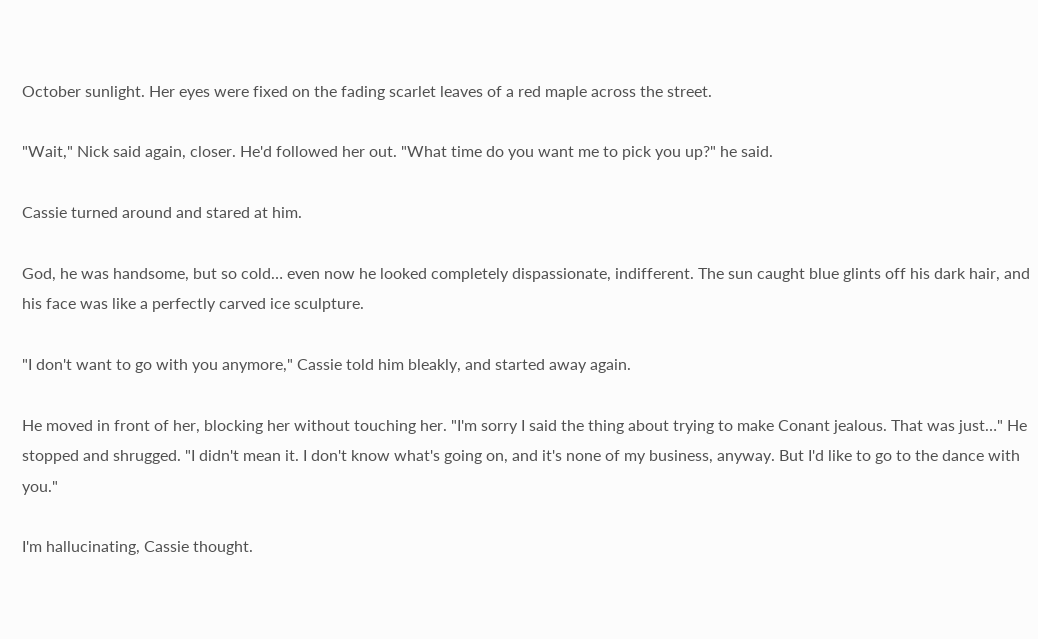October sunlight. Her eyes were fixed on the fading scarlet leaves of a red maple across the street.

"Wait," Nick said again, closer. He'd followed her out. "What time do you want me to pick you up?" he said.

Cassie turned around and stared at him.

God, he was handsome, but so cold… even now he looked completely dispassionate, indifferent. The sun caught blue glints off his dark hair, and his face was like a perfectly carved ice sculpture.

"I don't want to go with you anymore," Cassie told him bleakly, and started away again.

He moved in front of her, blocking her without touching her. "I'm sorry I said the thing about trying to make Conant jealous. That was just…" He stopped and shrugged. "I didn't mean it. I don't know what's going on, and it's none of my business, anyway. But I'd like to go to the dance with you."

I'm hallucinating, Cassie thought.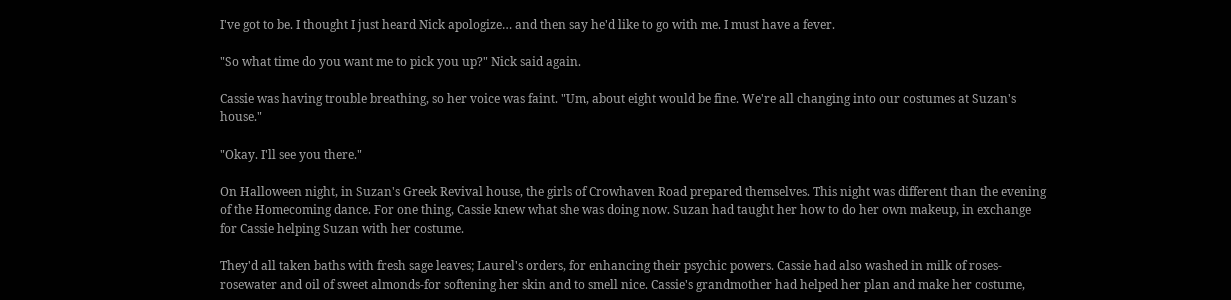I've got to be. I thought I just heard Nick apologize… and then say he'd like to go with me. I must have a fever.

"So what time do you want me to pick you up?" Nick said again.

Cassie was having trouble breathing, so her voice was faint. "Um, about eight would be fine. We're all changing into our costumes at Suzan's house."

"Okay. I'll see you there."

On Halloween night, in Suzan's Greek Revival house, the girls of Crowhaven Road prepared themselves. This night was different than the evening of the Homecoming dance. For one thing, Cassie knew what she was doing now. Suzan had taught her how to do her own makeup, in exchange for Cassie helping Suzan with her costume.

They'd all taken baths with fresh sage leaves; Laurel's orders, for enhancing their psychic powers. Cassie had also washed in milk of roses-rosewater and oil of sweet almonds-for softening her skin and to smell nice. Cassie's grandmother had helped her plan and make her costume,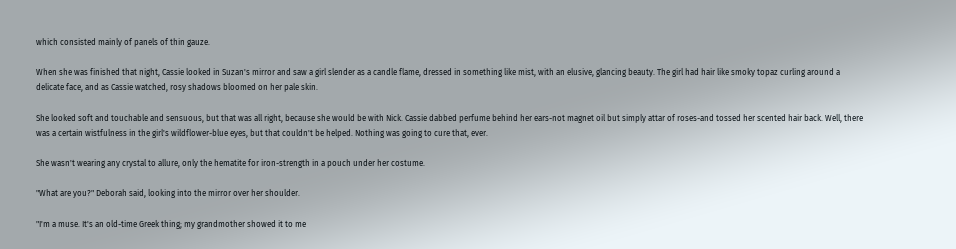which consisted mainly of panels of thin gauze.

When she was finished that night, Cassie looked in Suzan's mirror and saw a girl slender as a candle flame, dressed in something like mist, with an elusive, glancing beauty. The girl had hair like smoky topaz curling around a delicate face, and as Cassie watched, rosy shadows bloomed on her pale skin.

She looked soft and touchable and sensuous, but that was all right, because she would be with Nick. Cassie dabbed perfume behind her ears-not magnet oil but simply attar of roses-and tossed her scented hair back. Well, there was a certain wistfulness in the girl's wildflower-blue eyes, but that couldn't be helped. Nothing was going to cure that, ever.

She wasn't wearing any crystal to allure, only the hematite for iron-strength in a pouch under her costume.

"What are you?" Deborah said, looking into the mirror over her shoulder.

"I'm a muse. It's an old-time Greek thing; my grandmother showed it to me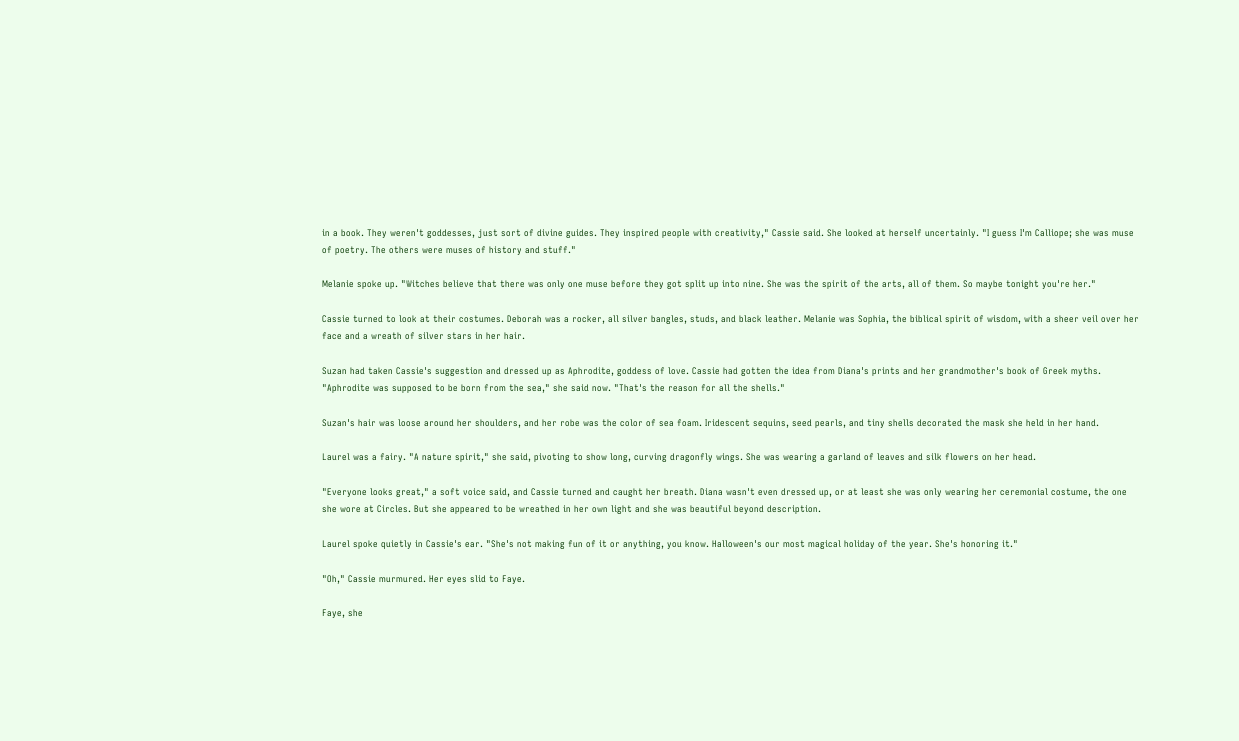in a book. They weren't goddesses, just sort of divine guides. They inspired people with creativity," Cassie said. She looked at herself uncertainly. "I guess I'm Calliope; she was muse of poetry. The others were muses of history and stuff."

Melanie spoke up. "Witches believe that there was only one muse before they got split up into nine. She was the spirit of the arts, all of them. So maybe tonight you're her."

Cassie turned to look at their costumes. Deborah was a rocker, all silver bangles, studs, and black leather. Melanie was Sophia, the biblical spirit of wisdom, with a sheer veil over her face and a wreath of silver stars in her hair.

Suzan had taken Cassie's suggestion and dressed up as Aphrodite, goddess of love. Cassie had gotten the idea from Diana's prints and her grandmother's book of Greek myths. "Aphrodite was supposed to be born from the sea," she said now. "That's the reason for all the shells."

Suzan's hair was loose around her shoulders, and her robe was the color of sea foam. Iridescent sequins, seed pearls, and tiny shells decorated the mask she held in her hand.

Laurel was a fairy. "A nature spirit," she said, pivoting to show long, curving dragonfly wings. She was wearing a garland of leaves and silk flowers on her head.

"Everyone looks great," a soft voice said, and Cassie turned and caught her breath. Diana wasn't even dressed up, or at least she was only wearing her ceremonial costume, the one she wore at Circles. But she appeared to be wreathed in her own light and she was beautiful beyond description.

Laurel spoke quietly in Cassie's ear. "She's not making fun of it or anything, you know. Halloween's our most magical holiday of the year. She's honoring it."

"Oh," Cassie murmured. Her eyes slid to Faye.

Faye, she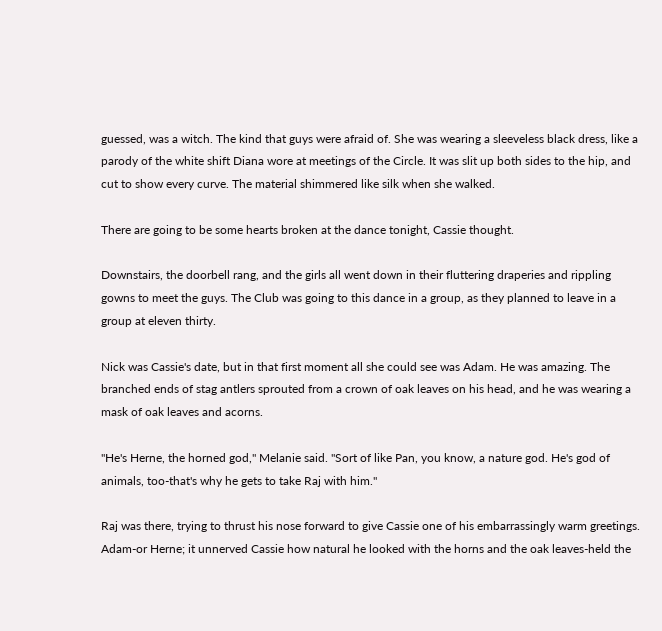guessed, was a witch. The kind that guys were afraid of. She was wearing a sleeveless black dress, like a parody of the white shift Diana wore at meetings of the Circle. It was slit up both sides to the hip, and cut to show every curve. The material shimmered like silk when she walked.

There are going to be some hearts broken at the dance tonight, Cassie thought.

Downstairs, the doorbell rang, and the girls all went down in their fluttering draperies and rippling gowns to meet the guys. The Club was going to this dance in a group, as they planned to leave in a group at eleven thirty.

Nick was Cassie's date, but in that first moment all she could see was Adam. He was amazing. The branched ends of stag antlers sprouted from a crown of oak leaves on his head, and he was wearing a mask of oak leaves and acorns.

"He's Herne, the horned god," Melanie said. "Sort of like Pan, you know, a nature god. He's god of animals, too-that's why he gets to take Raj with him."

Raj was there, trying to thrust his nose forward to give Cassie one of his embarrassingly warm greetings. Adam-or Herne; it unnerved Cassie how natural he looked with the horns and the oak leaves-held the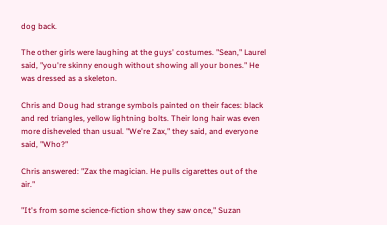dog back.

The other girls were laughing at the guys' costumes. "Sean," Laurel said, "you're skinny enough without showing all your bones." He was dressed as a skeleton.

Chris and Doug had strange symbols painted on their faces: black and red triangles, yellow lightning bolts. Their long hair was even more disheveled than usual. "We're Zax," they said, and everyone said, "Who?"

Chris answered: "Zax the magician. He pulls cigarettes out of the air."

"It's from some science-fiction show they saw once," Suzan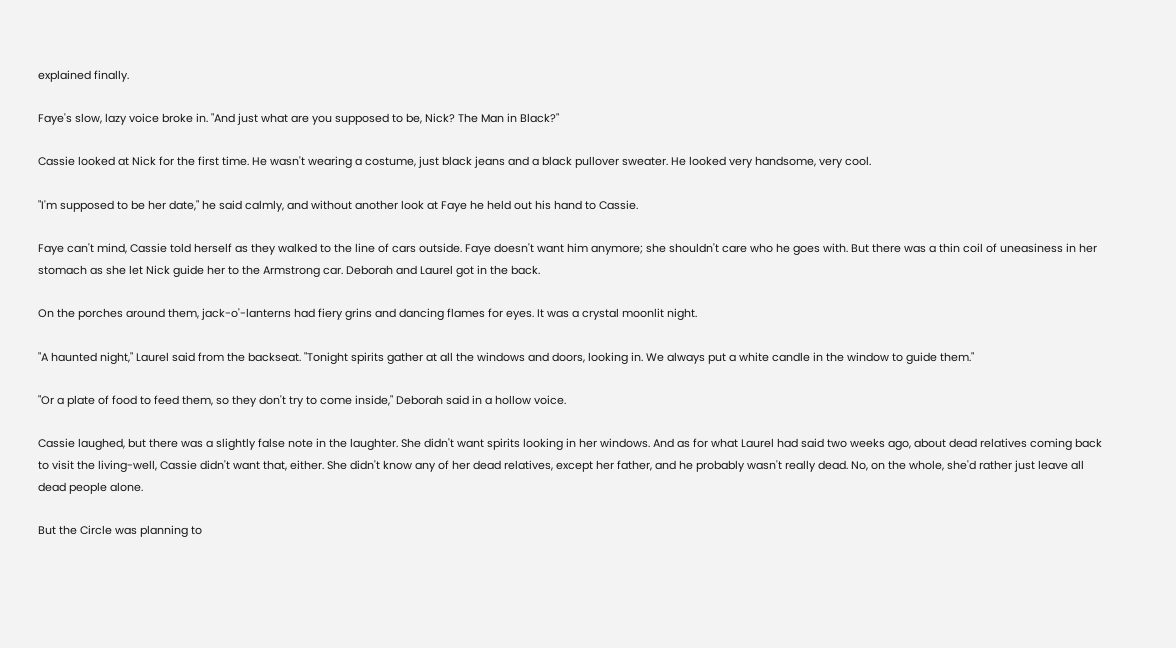explained finally.

Faye's slow, lazy voice broke in. "And just what are you supposed to be, Nick? The Man in Black?"

Cassie looked at Nick for the first time. He wasn't wearing a costume, just black jeans and a black pullover sweater. He looked very handsome, very cool.

"I'm supposed to be her date," he said calmly, and without another look at Faye he held out his hand to Cassie.

Faye can't mind, Cassie told herself as they walked to the line of cars outside. Faye doesn't want him anymore; she shouldn't care who he goes with. But there was a thin coil of uneasiness in her stomach as she let Nick guide her to the Armstrong car. Deborah and Laurel got in the back.

On the porches around them, jack-o'-lanterns had fiery grins and dancing flames for eyes. It was a crystal moonlit night.

"A haunted night," Laurel said from the backseat. "Tonight spirits gather at all the windows and doors, looking in. We always put a white candle in the window to guide them."

"Or a plate of food to feed them, so they don't try to come inside," Deborah said in a hollow voice.

Cassie laughed, but there was a slightly false note in the laughter. She didn't want spirits looking in her windows. And as for what Laurel had said two weeks ago, about dead relatives coming back to visit the living-well, Cassie didn't want that, either. She didn't know any of her dead relatives, except her father, and he probably wasn't really dead. No, on the whole, she'd rather just leave all dead people alone.

But the Circle was planning to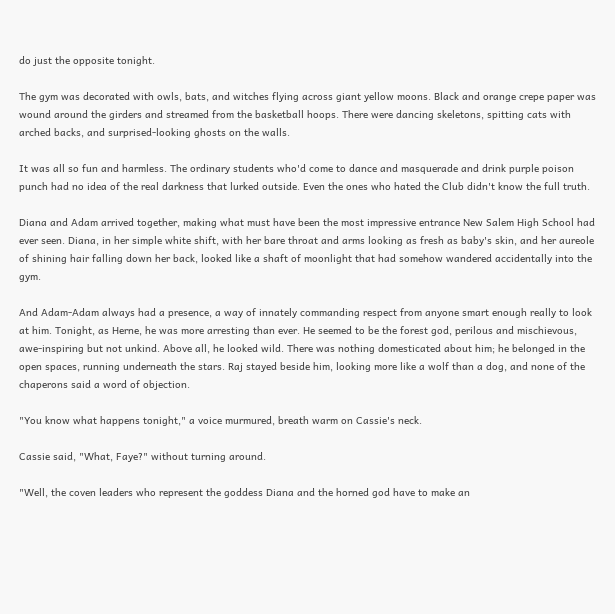do just the opposite tonight.

The gym was decorated with owls, bats, and witches flying across giant yellow moons. Black and orange crepe paper was wound around the girders and streamed from the basketball hoops. There were dancing skeletons, spitting cats with arched backs, and surprised-looking ghosts on the walls.

It was all so fun and harmless. The ordinary students who'd come to dance and masquerade and drink purple poison punch had no idea of the real darkness that lurked outside. Even the ones who hated the Club didn't know the full truth.

Diana and Adam arrived together, making what must have been the most impressive entrance New Salem High School had ever seen. Diana, in her simple white shift, with her bare throat and arms looking as fresh as baby's skin, and her aureole of shining hair falling down her back, looked like a shaft of moonlight that had somehow wandered accidentally into the gym.

And Adam-Adam always had a presence, a way of innately commanding respect from anyone smart enough really to look at him. Tonight, as Herne, he was more arresting than ever. He seemed to be the forest god, perilous and mischievous, awe-inspiring but not unkind. Above all, he looked wild. There was nothing domesticated about him; he belonged in the open spaces, running underneath the stars. Raj stayed beside him, looking more like a wolf than a dog, and none of the chaperons said a word of objection.

"You know what happens tonight," a voice murmured, breath warm on Cassie's neck.

Cassie said, "What, Faye?" without turning around.

"Well, the coven leaders who represent the goddess Diana and the horned god have to make an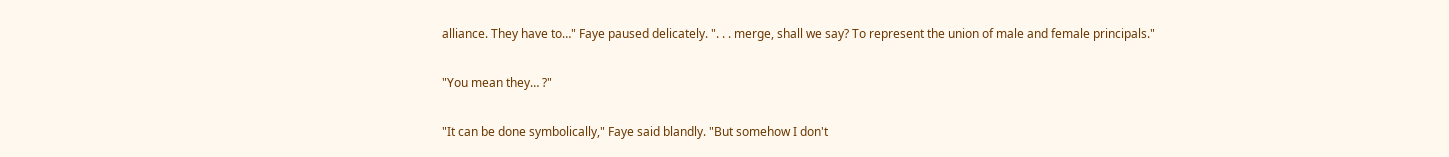alliance. They have to…" Faye paused delicately. ". . . merge, shall we say? To represent the union of male and female principals."

"You mean they… ?"

"It can be done symbolically," Faye said blandly. "But somehow I don't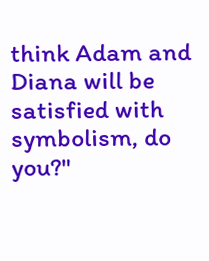think Adam and Diana will be satisfied with symbolism, do you?"